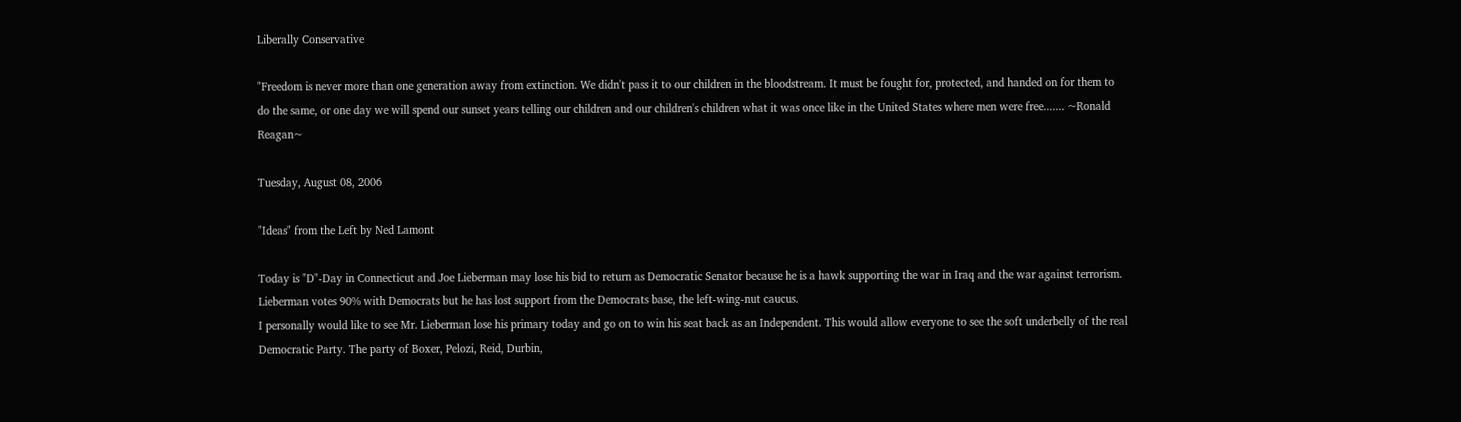Liberally Conservative

"Freedom is never more than one generation away from extinction. We didn't pass it to our children in the bloodstream. It must be fought for, protected, and handed on for them to do the same, or one day we will spend our sunset years telling our children and our children's children what it was once like in the United States where men were free....... ~Ronald Reagan~

Tuesday, August 08, 2006

"Ideas" from the Left by Ned Lamont

Today is "D"-Day in Connecticut and Joe Lieberman may lose his bid to return as Democratic Senator because he is a hawk supporting the war in Iraq and the war against terrorism. Lieberman votes 90% with Democrats but he has lost support from the Democrats base, the left-wing-nut caucus.
I personally would like to see Mr. Lieberman lose his primary today and go on to win his seat back as an Independent. This would allow everyone to see the soft underbelly of the real Democratic Party. The party of Boxer, Pelozi, Reid, Durbin,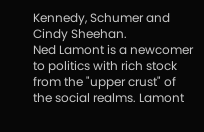Kennedy, Schumer and Cindy Sheehan.
Ned Lamont is a newcomer to politics with rich stock from the "upper crust" of the social realms. Lamont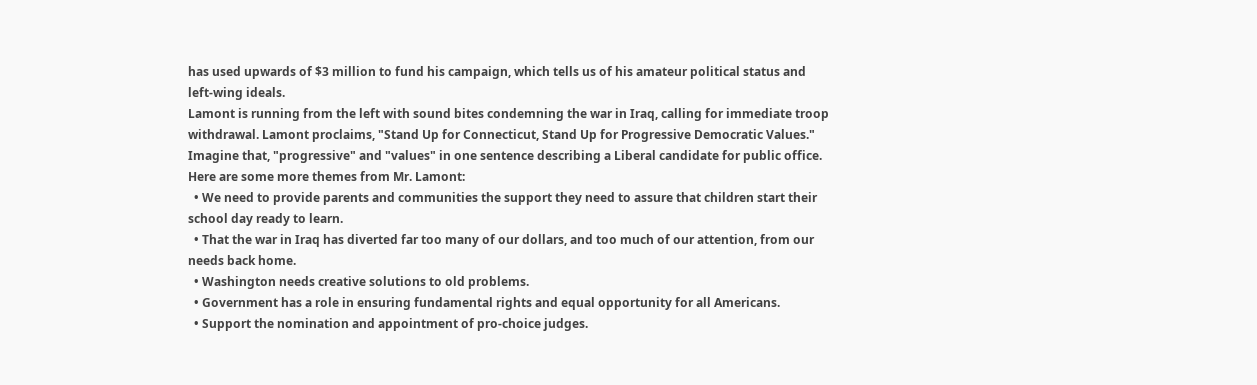has used upwards of $3 million to fund his campaign, which tells us of his amateur political status and left-wing ideals.
Lamont is running from the left with sound bites condemning the war in Iraq, calling for immediate troop withdrawal. Lamont proclaims, "Stand Up for Connecticut, Stand Up for Progressive Democratic Values." Imagine that, "progressive" and "values" in one sentence describing a Liberal candidate for public office. Here are some more themes from Mr. Lamont:
  • We need to provide parents and communities the support they need to assure that children start their school day ready to learn.
  • That the war in Iraq has diverted far too many of our dollars, and too much of our attention, from our needs back home.
  • Washington needs creative solutions to old problems.
  • Government has a role in ensuring fundamental rights and equal opportunity for all Americans.
  • Support the nomination and appointment of pro-choice judges.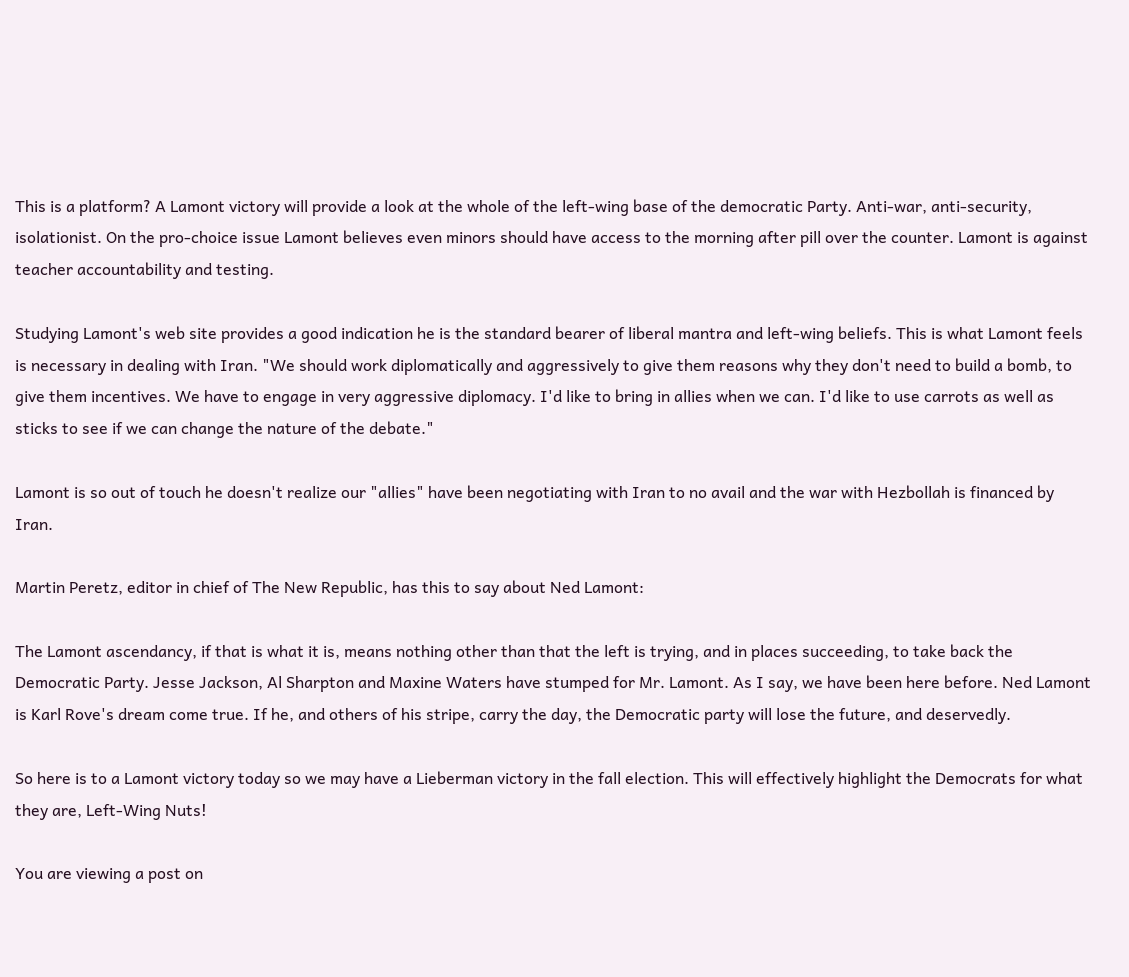This is a platform? A Lamont victory will provide a look at the whole of the left-wing base of the democratic Party. Anti-war, anti-security, isolationist. On the pro-choice issue Lamont believes even minors should have access to the morning after pill over the counter. Lamont is against teacher accountability and testing.

Studying Lamont's web site provides a good indication he is the standard bearer of liberal mantra and left-wing beliefs. This is what Lamont feels is necessary in dealing with Iran. "We should work diplomatically and aggressively to give them reasons why they don't need to build a bomb, to give them incentives. We have to engage in very aggressive diplomacy. I'd like to bring in allies when we can. I'd like to use carrots as well as sticks to see if we can change the nature of the debate."

Lamont is so out of touch he doesn't realize our "allies" have been negotiating with Iran to no avail and the war with Hezbollah is financed by Iran.

Martin Peretz, editor in chief of The New Republic, has this to say about Ned Lamont:

The Lamont ascendancy, if that is what it is, means nothing other than that the left is trying, and in places succeeding, to take back the Democratic Party. Jesse Jackson, Al Sharpton and Maxine Waters have stumped for Mr. Lamont. As I say, we have been here before. Ned Lamont is Karl Rove's dream come true. If he, and others of his stripe, carry the day, the Democratic party will lose the future, and deservedly.

So here is to a Lamont victory today so we may have a Lieberman victory in the fall election. This will effectively highlight the Democrats for what they are, Left-Wing Nuts!

You are viewing a post on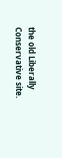the old Liberally Conservative site.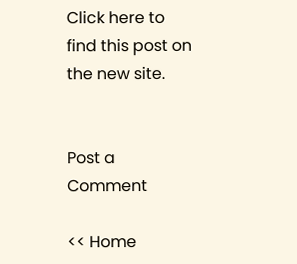Click here to find this post on the new site.


Post a Comment

<< Home